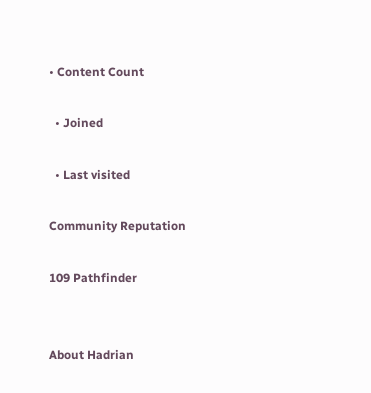• Content Count

  • Joined

  • Last visited

Community Reputation

109 Pathfinder


About Hadrian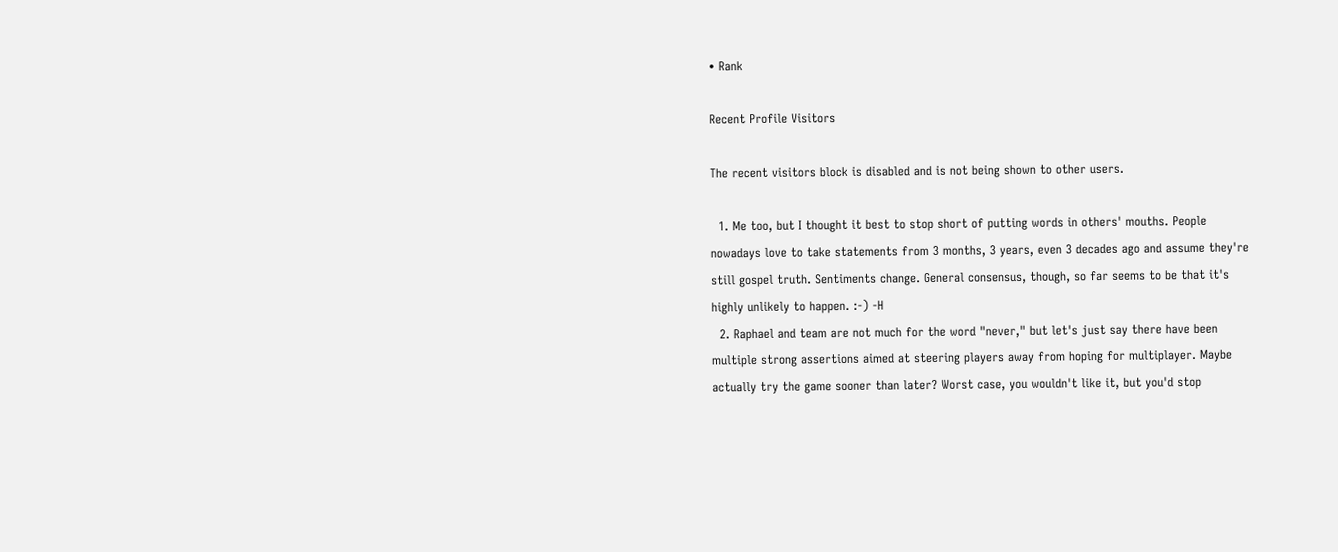• Rank

Recent Profile Visitors

The recent visitors block is disabled and is not being shown to other users.

  1. Me too, but I thought it best to stop short of putting words in others' mouths. People nowadays love to take statements from 3 months, 3 years, even 3 decades ago and assume they're still gospel truth. Sentiments change. General consensus, though, so far seems to be that it's highly unlikely to happen. :-) -H
  2. Raphael and team are not much for the word "never," but let's just say there have been multiple strong assertions aimed at steering players away from hoping for multiplayer. Maybe actually try the game sooner than later? Worst case, you wouldn't like it, but you'd stop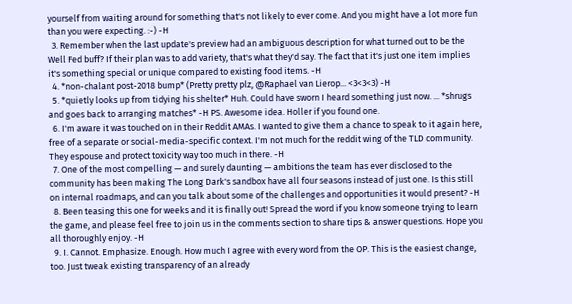yourself from waiting around for something that's not likely to ever come. And you might have a lot more fun than you were expecting. :-) -H
  3. Remember when the last update's preview had an ambiguous description for what turned out to be the Well Fed buff? If their plan was to add variety, that's what they'd say. The fact that it's just one item implies it's something special or unique compared to existing food items. -H
  4. *non-chalant post-2018 bump* (Pretty pretty plz, @Raphael van Lierop... <3<3<3) -H
  5. *quietly looks up from tidying his shelter* Huh. Could have sworn I heard something just now. ... *shrugs and goes back to arranging matches* -H PS. Awesome idea. Holler if you found one.
  6. I'm aware it was touched on in their Reddit AMAs. I wanted to give them a chance to speak to it again here, free of a separate or social-media-specific context. I'm not much for the reddit wing of the TLD community. They espouse and protect toxicity way too much in there. -H
  7. One of the most compelling — and surely daunting — ambitions the team has ever disclosed to the community has been making The Long Dark's sandbox have all four seasons instead of just one. Is this still on internal roadmaps, and can you talk about some of the challenges and opportunities it would present? -H
  8. Been teasing this one for weeks and it is finally out! Spread the word if you know someone trying to learn the game, and please feel free to join us in the comments section to share tips & answer questions. Hope you all thoroughly enjoy. -H
  9. I. Cannot. Emphasize. Enough. How much I agree with every word from the OP. This is the easiest change, too. Just tweak existing transparency of an already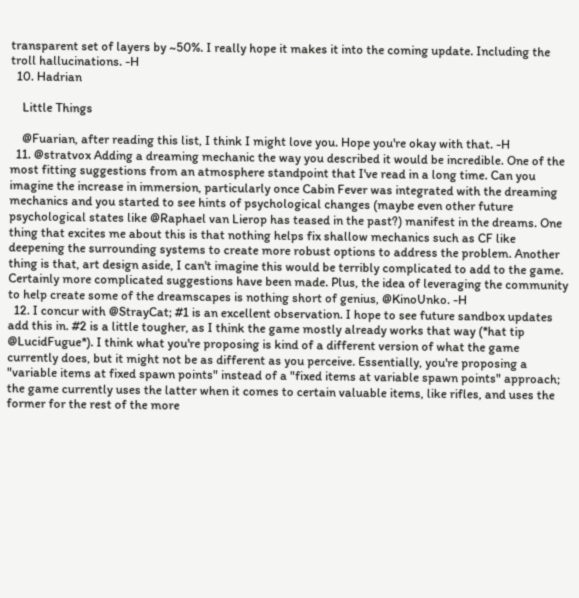transparent set of layers by ~50%. I really hope it makes it into the coming update. Including the troll hallucinations. -H
  10. Hadrian

    Little Things

    @Fuarian, after reading this list, I think I might love you. Hope you're okay with that. -H
  11. @stratvox Adding a dreaming mechanic the way you described it would be incredible. One of the most fitting suggestions from an atmosphere standpoint that I've read in a long time. Can you imagine the increase in immersion, particularly once Cabin Fever was integrated with the dreaming mechanics and you started to see hints of psychological changes (maybe even other future psychological states like @Raphael van Lierop has teased in the past?) manifest in the dreams. One thing that excites me about this is that nothing helps fix shallow mechanics such as CF like deepening the surrounding systems to create more robust options to address the problem. Another thing is that, art design aside, I can't imagine this would be terribly complicated to add to the game. Certainly more complicated suggestions have been made. Plus, the idea of leveraging the community to help create some of the dreamscapes is nothing short of genius, @KinoUnko. -H
  12. I concur with @StrayCat; #1 is an excellent observation. I hope to see future sandbox updates add this in. #2 is a little tougher, as I think the game mostly already works that way (*hat tip @LucidFugue*). I think what you're proposing is kind of a different version of what the game currently does, but it might not be as different as you perceive. Essentially, you're proposing a "variable items at fixed spawn points" instead of a "fixed items at variable spawn points" approach; the game currently uses the latter when it comes to certain valuable items, like rifles, and uses the former for the rest of the more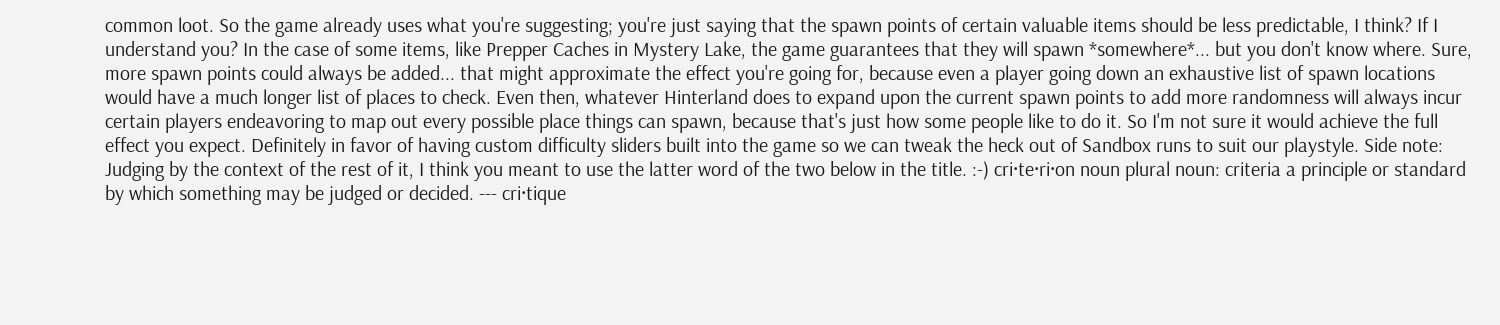common loot. So the game already uses what you're suggesting; you're just saying that the spawn points of certain valuable items should be less predictable, I think? If I understand you? In the case of some items, like Prepper Caches in Mystery Lake, the game guarantees that they will spawn *somewhere*... but you don't know where. Sure, more spawn points could always be added... that might approximate the effect you're going for, because even a player going down an exhaustive list of spawn locations would have a much longer list of places to check. Even then, whatever Hinterland does to expand upon the current spawn points to add more randomness will always incur certain players endeavoring to map out every possible place things can spawn, because that's just how some people like to do it. So I'm not sure it would achieve the full effect you expect. Definitely in favor of having custom difficulty sliders built into the game so we can tweak the heck out of Sandbox runs to suit our playstyle. Side note: Judging by the context of the rest of it, I think you meant to use the latter word of the two below in the title. :-) cri·te·ri·on noun plural noun: criteria a principle or standard by which something may be judged or decided. --- cri·tique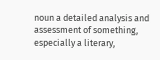noun a detailed analysis and assessment of something, especially a literary,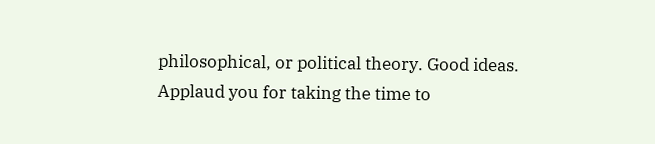philosophical, or political theory. Good ideas. Applaud you for taking the time to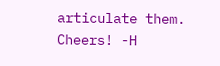articulate them. Cheers! -H